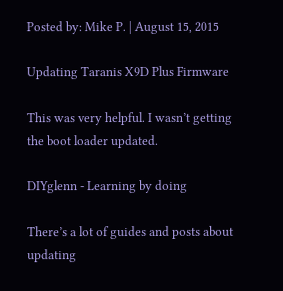Posted by: Mike P. | August 15, 2015

Updating Taranis X9D Plus Firmware

This was very helpful. I wasn’t getting the boot loader updated.

DIYglenn - Learning by doing

There’s a lot of guides and posts about updating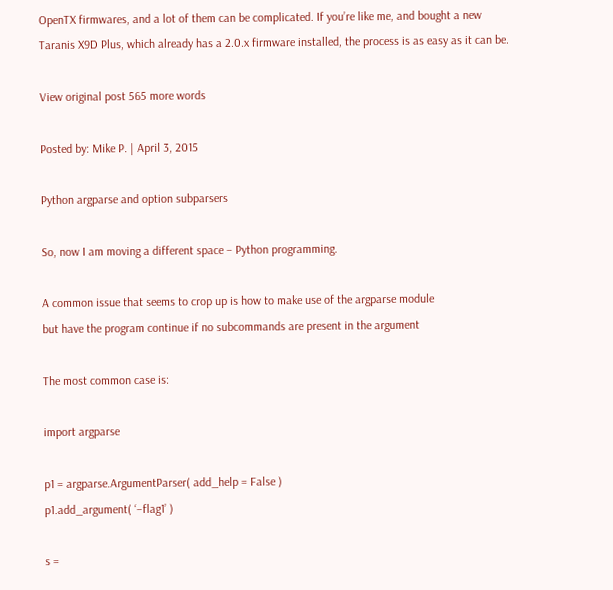OpenTX firmwares, and a lot of them can be complicated. If you’re like me, and bought a new Taranis X9D Plus, which already has a 2.0.x firmware installed, the process is as easy as it can be.

View original post 565 more words

Posted by: Mike P. | April 3, 2015

Python argparse and option subparsers

So, now I am moving a different space – Python programming.

A common issue that seems to crop up is how to make use of the argparse module
but have the program continue if no subcommands are present in the argument

The most common case is:

import argparse

p1 = argparse.ArgumentParser( add_help = False )
p1.add_argument( ‘–flag1’ )

s =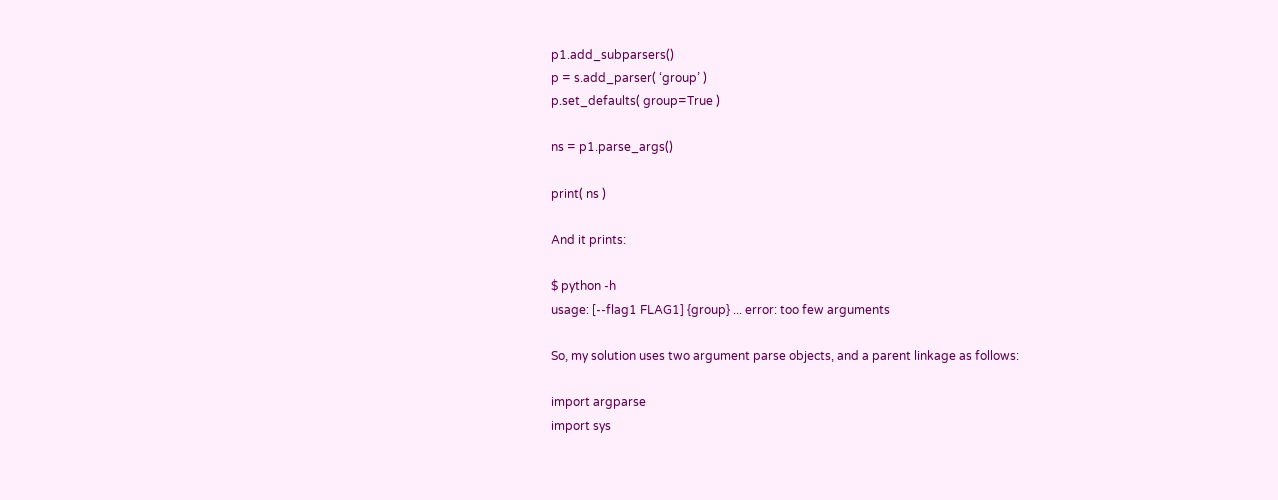p1.add_subparsers()
p = s.add_parser( ‘group’ )
p.set_defaults( group=True )

ns = p1.parse_args()

print( ns )

And it prints:

$ python -h
usage: [--flag1 FLAG1] {group} ... error: too few arguments

So, my solution uses two argument parse objects, and a parent linkage as follows:

import argparse
import sys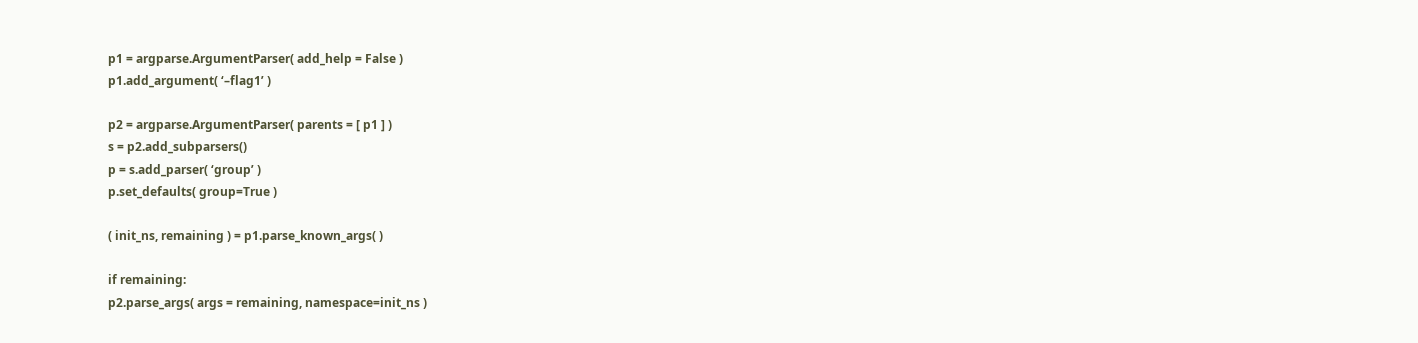p1 = argparse.ArgumentParser( add_help = False )
p1.add_argument( ‘–flag1’ )

p2 = argparse.ArgumentParser( parents = [ p1 ] )
s = p2.add_subparsers()
p = s.add_parser( ‘group’ )
p.set_defaults( group=True )

( init_ns, remaining ) = p1.parse_known_args( )

if remaining:
p2.parse_args( args = remaining, namespace=init_ns )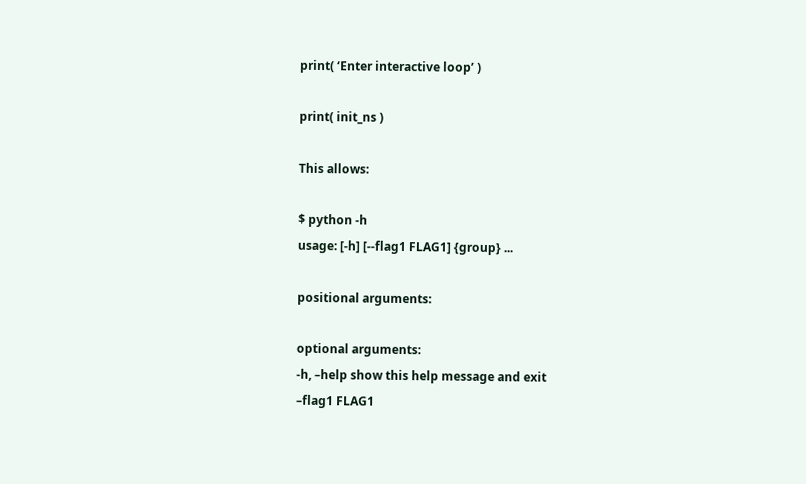print( ‘Enter interactive loop’ )

print( init_ns )

This allows:

$ python -h
usage: [-h] [--flag1 FLAG1] {group} ...

positional arguments:

optional arguments:
-h, –help show this help message and exit
–flag1 FLAG1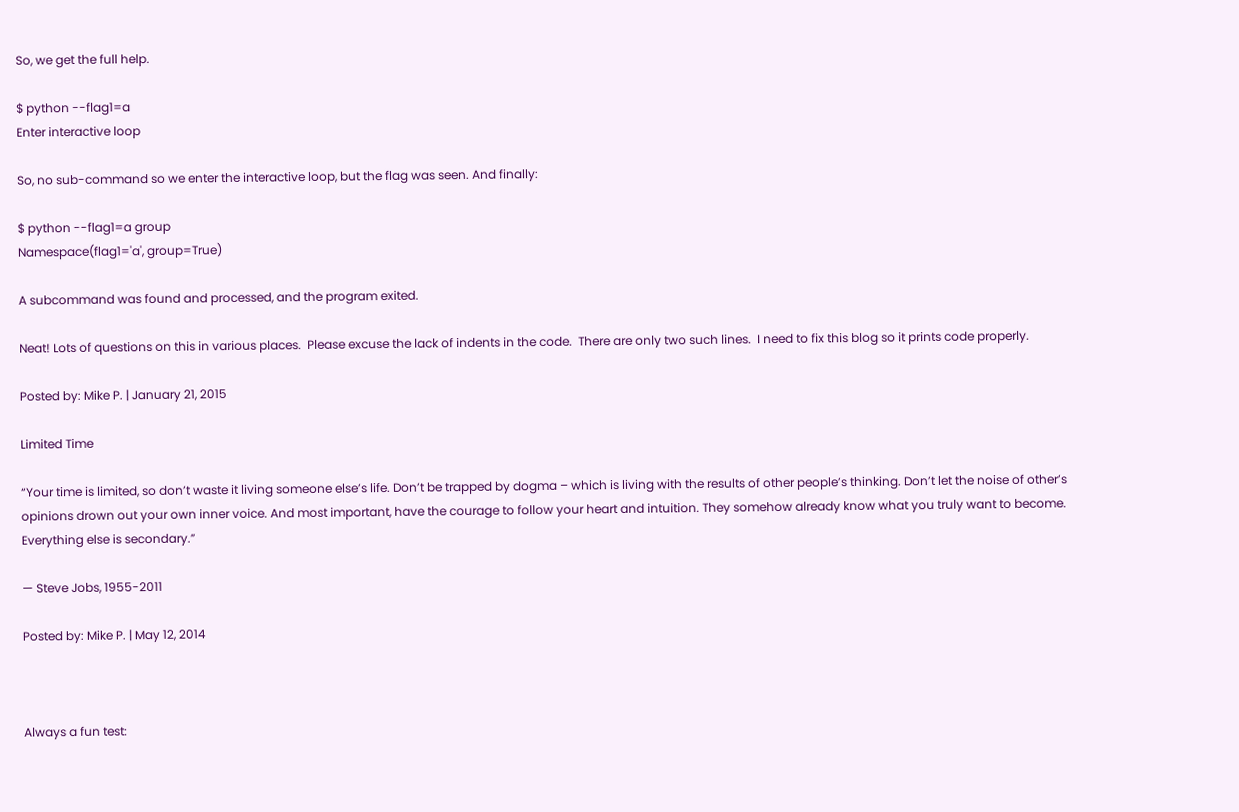So, we get the full help.

$ python --flag1=a
Enter interactive loop

So, no sub-command so we enter the interactive loop, but the flag was seen. And finally:

$ python --flag1=a group
Namespace(flag1='a', group=True)

A subcommand was found and processed, and the program exited.

Neat! Lots of questions on this in various places.  Please excuse the lack of indents in the code.  There are only two such lines.  I need to fix this blog so it prints code properly.

Posted by: Mike P. | January 21, 2015

Limited Time

“Your time is limited, so don’t waste it living someone else’s life. Don’t be trapped by dogma – which is living with the results of other people’s thinking. Don’t let the noise of other’s opinions drown out your own inner voice. And most important, have the courage to follow your heart and intuition. They somehow already know what you truly want to become. Everything else is secondary.”

— Steve Jobs, 1955-2011

Posted by: Mike P. | May 12, 2014



Always a fun test: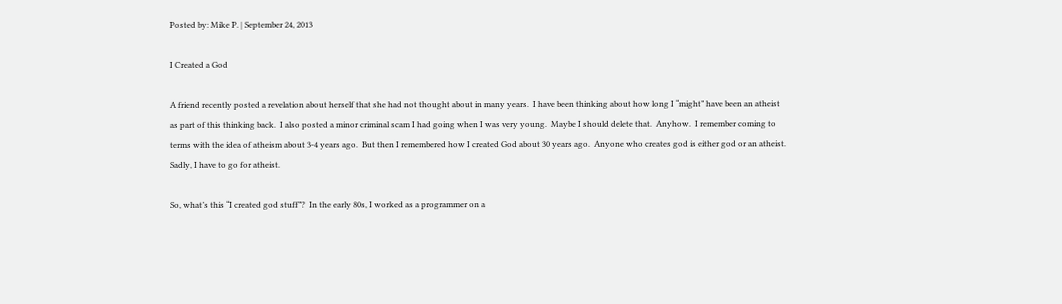Posted by: Mike P. | September 24, 2013

I Created a God

A friend recently posted a revelation about herself that she had not thought about in many years.  I have been thinking about how long I “might” have been an atheist as part of this thinking back.  I also posted a minor criminal scam I had going when I was very young.  Maybe I should delete that.  Anyhow.  I remember coming to terms with the idea of atheism about 3-4 years ago.  But then I remembered how I created God about 30 years ago.  Anyone who creates god is either god or an atheist.  Sadly, I have to go for atheist.

So, what’s this “I created god stuff”?  In the early 80s, I worked as a programmer on a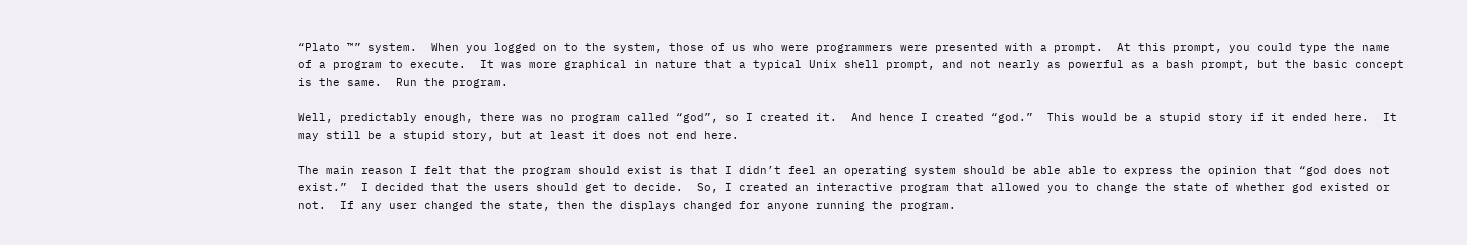“Plato ™” system.  When you logged on to the system, those of us who were programmers were presented with a prompt.  At this prompt, you could type the name of a program to execute.  It was more graphical in nature that a typical Unix shell prompt, and not nearly as powerful as a bash prompt, but the basic concept is the same.  Run the program.

Well, predictably enough, there was no program called “god”, so I created it.  And hence I created “god.”  This would be a stupid story if it ended here.  It may still be a stupid story, but at least it does not end here.

The main reason I felt that the program should exist is that I didn’t feel an operating system should be able able to express the opinion that “god does not exist.”  I decided that the users should get to decide.  So, I created an interactive program that allowed you to change the state of whether god existed or not.  If any user changed the state, then the displays changed for anyone running the program.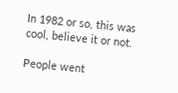In 1982 or so, this was cool, believe it or not.

People went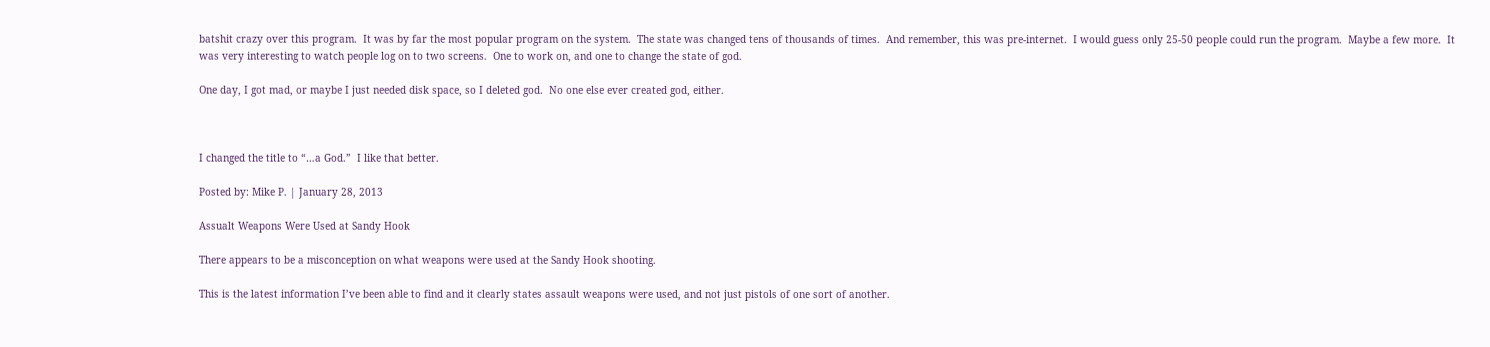batshit crazy over this program.  It was by far the most popular program on the system.  The state was changed tens of thousands of times.  And remember, this was pre-internet.  I would guess only 25-50 people could run the program.  Maybe a few more.  It was very interesting to watch people log on to two screens.  One to work on, and one to change the state of god.

One day, I got mad, or maybe I just needed disk space, so I deleted god.  No one else ever created god, either.



I changed the title to “…a God.”  I like that better.

Posted by: Mike P. | January 28, 2013

Assualt Weapons Were Used at Sandy Hook

There appears to be a misconception on what weapons were used at the Sandy Hook shooting.

This is the latest information I’ve been able to find and it clearly states assault weapons were used, and not just pistols of one sort of another.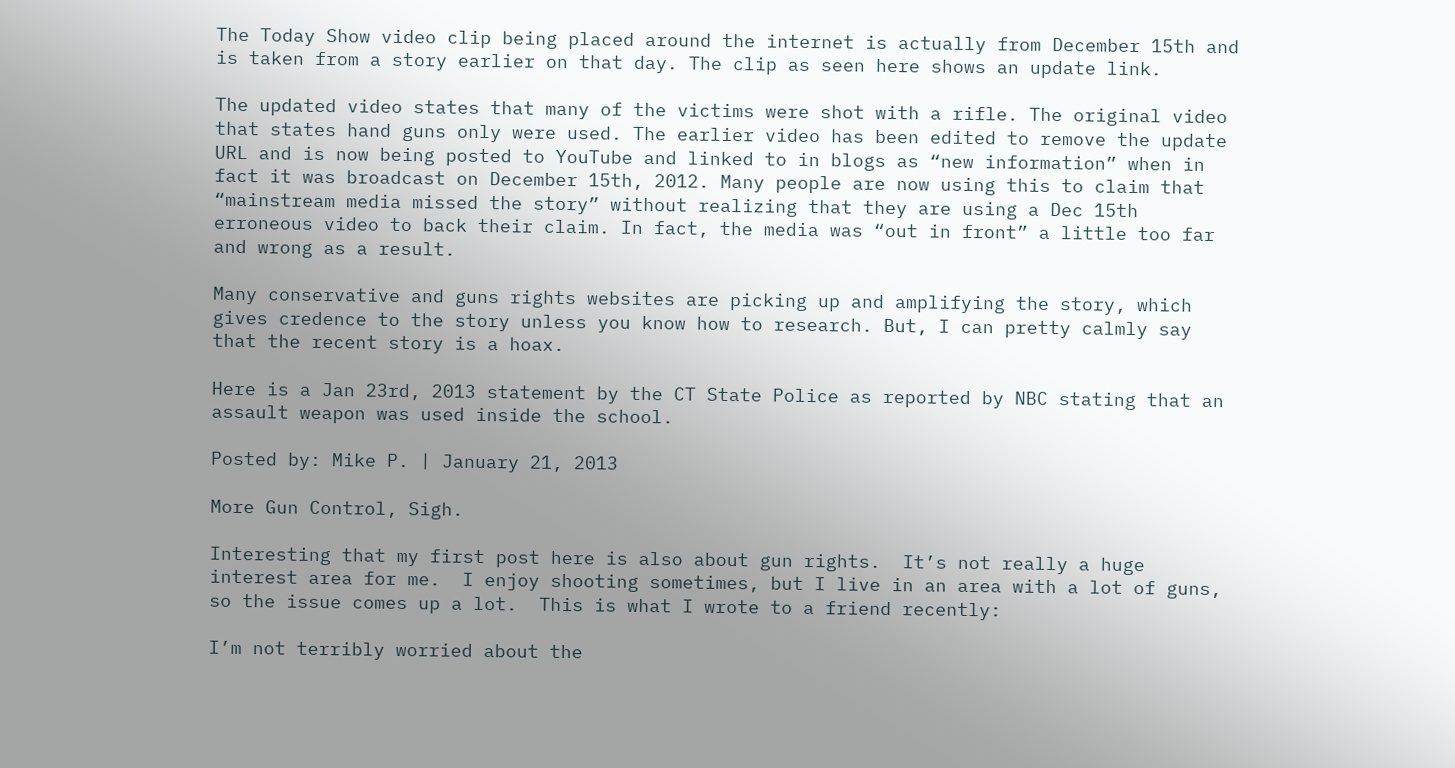The Today Show video clip being placed around the internet is actually from December 15th and is taken from a story earlier on that day. The clip as seen here shows an update link.

The updated video states that many of the victims were shot with a rifle. The original video that states hand guns only were used. The earlier video has been edited to remove the update URL and is now being posted to YouTube and linked to in blogs as “new information” when in fact it was broadcast on December 15th, 2012. Many people are now using this to claim that “mainstream media missed the story” without realizing that they are using a Dec 15th erroneous video to back their claim. In fact, the media was “out in front” a little too far and wrong as a result.

Many conservative and guns rights websites are picking up and amplifying the story, which gives credence to the story unless you know how to research. But, I can pretty calmly say that the recent story is a hoax.

Here is a Jan 23rd, 2013 statement by the CT State Police as reported by NBC stating that an assault weapon was used inside the school.

Posted by: Mike P. | January 21, 2013

More Gun Control, Sigh.

Interesting that my first post here is also about gun rights.  It’s not really a huge interest area for me.  I enjoy shooting sometimes, but I live in an area with a lot of guns, so the issue comes up a lot.  This is what I wrote to a friend recently:

I’m not terribly worried about the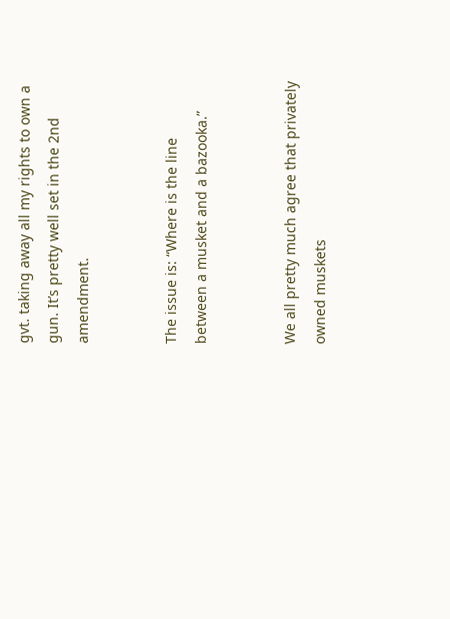gvt. taking away all my rights to own a gun. It’s pretty well set in the 2nd amendment.


The issue is: “Where is the line between a musket and a bazooka.”


We all pretty much agree that privately owned muskets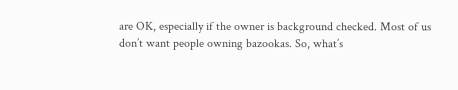are OK, especially if the owner is background checked. Most of us don’t want people owning bazookas. So, what’s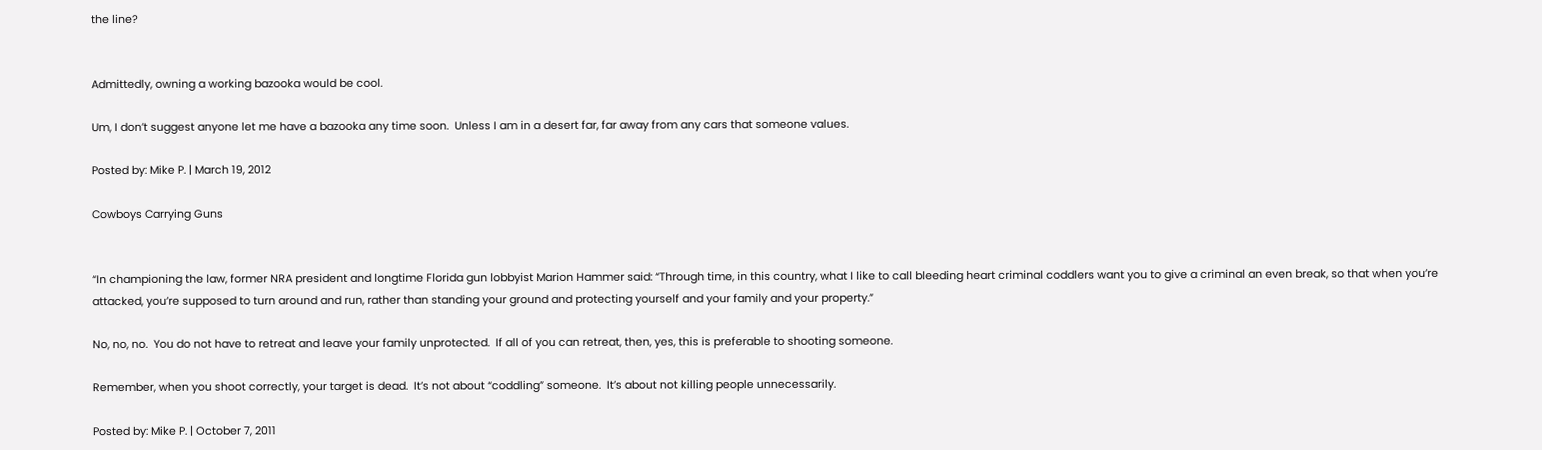the line?


Admittedly, owning a working bazooka would be cool.

Um, I don’t suggest anyone let me have a bazooka any time soon.  Unless I am in a desert far, far away from any cars that someone values.

Posted by: Mike P. | March 19, 2012

Cowboys Carrying Guns


“In championing the law, former NRA president and longtime Florida gun lobbyist Marion Hammer said: “Through time, in this country, what I like to call bleeding heart criminal coddlers want you to give a criminal an even break, so that when you’re attacked, you’re supposed to turn around and run, rather than standing your ground and protecting yourself and your family and your property.”

No, no, no.  You do not have to retreat and leave your family unprotected.  If all of you can retreat, then, yes, this is preferable to shooting someone.

Remember, when you shoot correctly, your target is dead.  It’s not about “coddling” someone.  It’s about not killing people unnecessarily.

Posted by: Mike P. | October 7, 2011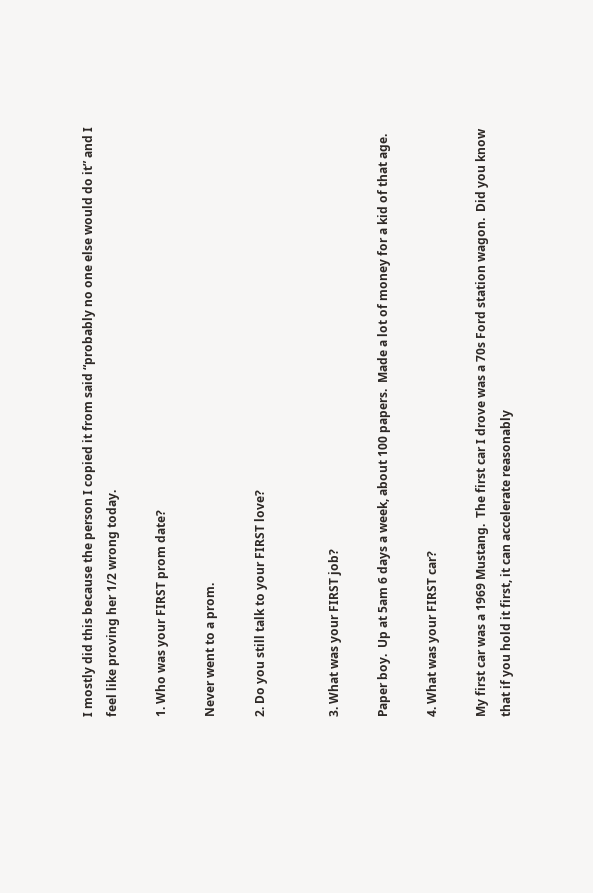I mostly did this because the person I copied it from said “probably no one else would do it” and I feel like proving her 1/2 wrong today.

1. Who was your FIRST prom date?

Never went to a prom.

2. Do you still talk to your FIRST love?


3. What was your FIRST job?

Paper boy.  Up at 5am 6 days a week, about 100 papers.  Made a lot of money for a kid of that age.

4. What was your FIRST car?

My first car was a 1969 Mustang.  The first car I drove was a 70s Ford station wagon.  Did you know that if you hold it first, it can accelerate reasonably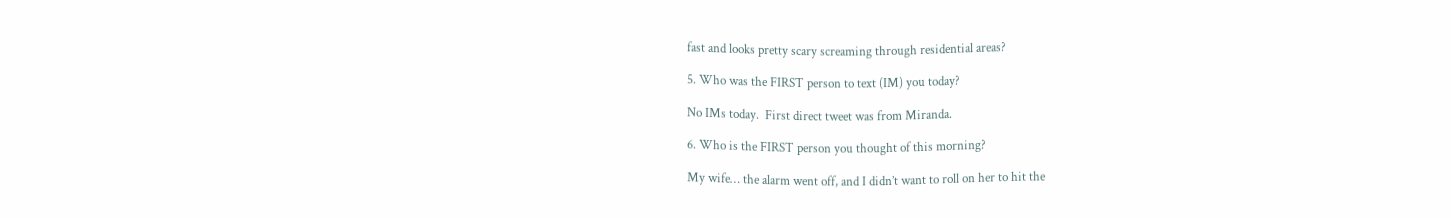fast and looks pretty scary screaming through residential areas?

5. Who was the FIRST person to text (IM) you today?

No IMs today.  First direct tweet was from Miranda.

6. Who is the FIRST person you thought of this morning?

My wife… the alarm went off, and I didn’t want to roll on her to hit the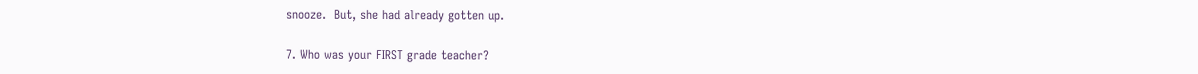snooze.  But, she had already gotten up.

7. Who was your FIRST grade teacher?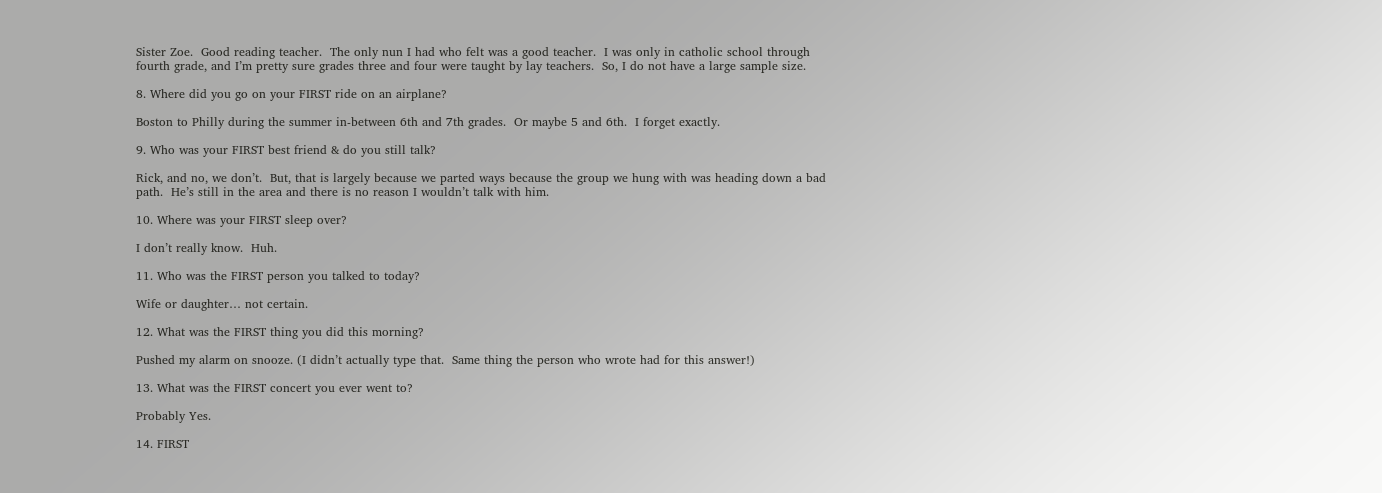Sister Zoe.  Good reading teacher.  The only nun I had who felt was a good teacher.  I was only in catholic school through fourth grade, and I’m pretty sure grades three and four were taught by lay teachers.  So, I do not have a large sample size.

8. Where did you go on your FIRST ride on an airplane?

Boston to Philly during the summer in-between 6th and 7th grades.  Or maybe 5 and 6th.  I forget exactly.

9. Who was your FIRST best friend & do you still talk?

Rick, and no, we don’t.  But, that is largely because we parted ways because the group we hung with was heading down a bad path.  He’s still in the area and there is no reason I wouldn’t talk with him.

10. Where was your FIRST sleep over?

I don’t really know.  Huh.

11. Who was the FIRST person you talked to today?

Wife or daughter… not certain.

12. What was the FIRST thing you did this morning?

Pushed my alarm on snooze. (I didn’t actually type that.  Same thing the person who wrote had for this answer!)

13. What was the FIRST concert you ever went to?

Probably Yes.

14. FIRST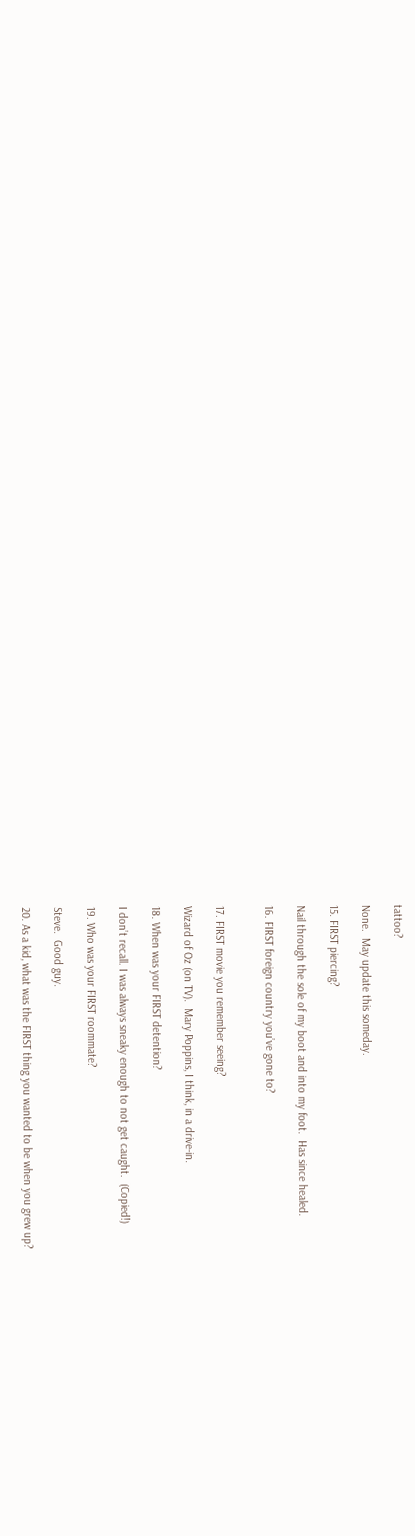tattoo?

None.  May update this someday.

15. FIRST piercing?

Nail through the sole of my boot and into my foot.  Has since healed.

16. FIRST foreign country you’ve gone to?


17. FIRST movie you remember seeing?

Wizard of Oz (on TV).  Mary Poppins, I think, in a drive-in.

18. When was your FIRST detention?

I don’t recall. I was always sneaky enough to not get caught.  (Copied!)

19. Who was your FIRST roommate?

Steve.  Good guy.

20. As a kid, what was the FIRST thing you wanted to be when you grew up?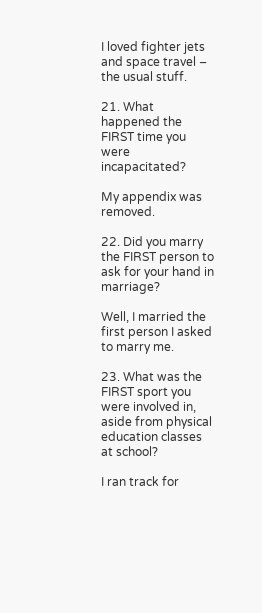I loved fighter jets and space travel – the usual stuff.

21. What happened the FIRST time you were incapacitated?

My appendix was removed.

22. Did you marry the FIRST person to ask for your hand in marriage?

Well, I married the first person I asked to marry me.

23. What was the FIRST sport you were involved in, aside from physical education classes at school?

I ran track for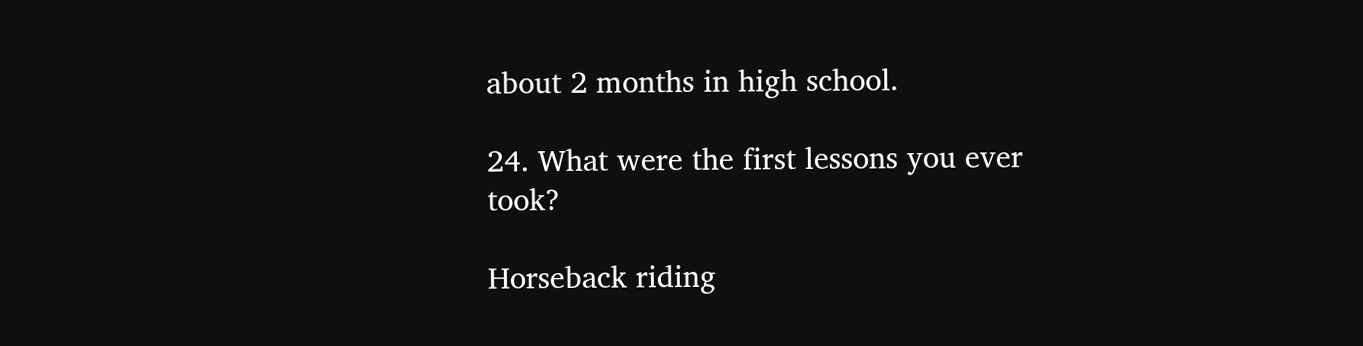about 2 months in high school.

24. What were the first lessons you ever took?

Horseback riding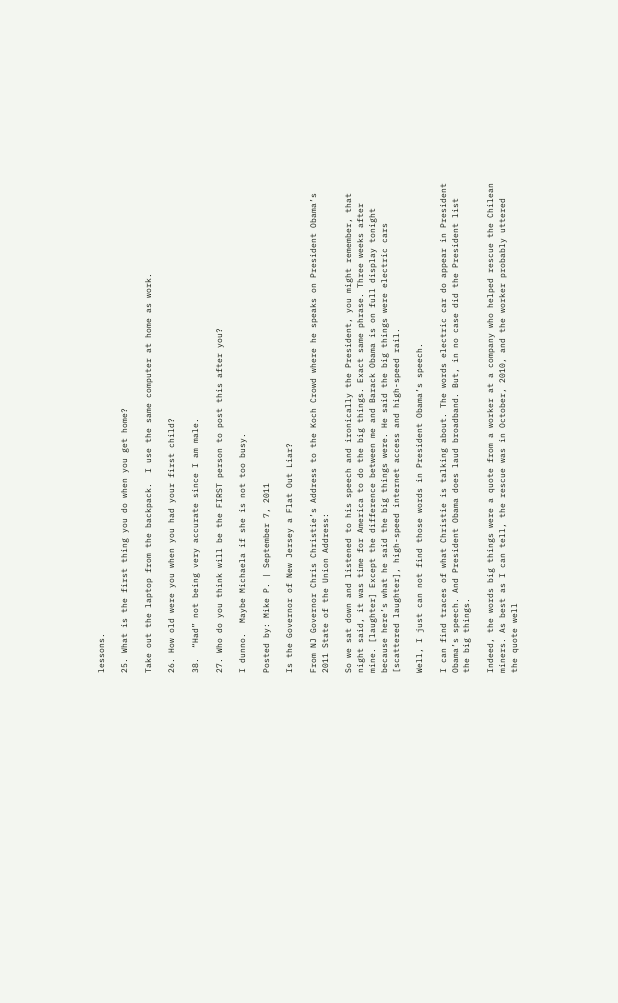lessons.

25. What is the first thing you do when you get home?

Take out the laptop from the backpack.  I use the same computer at home as work.

26. How old were you when you had your first child?

38.  “Had” not being very accurate since I am male.

27. Who do you think will be the FIRST person to post this after you?

I dunno.  Maybe Michaela if she is not too busy.

Posted by: Mike P. | September 7, 2011

Is the Governor of New Jersey a Flat Out Liar?

From NJ Governor Chris Christie’s Address to the Koch Crowd where he speaks on President Obama’s 2011 State of the Union Address:

So we sat down and listened to his speech and ironically the President, you might remember, that night said, it was time for America to do the big things. Exact same phrase. Three weeks after mine. [laughter] Except the difference between me and Barack Obama is on full display tonight because here’s what he said the big things were. He said the big things were electric cars [scattered laughter], high-speed internet access and high-speed rail.

Well, I just can not find those words in President Obama’s speech.

I can find traces of what Christie is talking about. The words electric car do appear in President Obama’s speech. And President Obama does laud broadband. But, in no case did the President list the big things.

Indeed, the words big things were a quote from a worker at a company who helped rescue the Chilean miners. As best as I can tell, the rescue was in October, 2010, and the worker probably uttered the quote well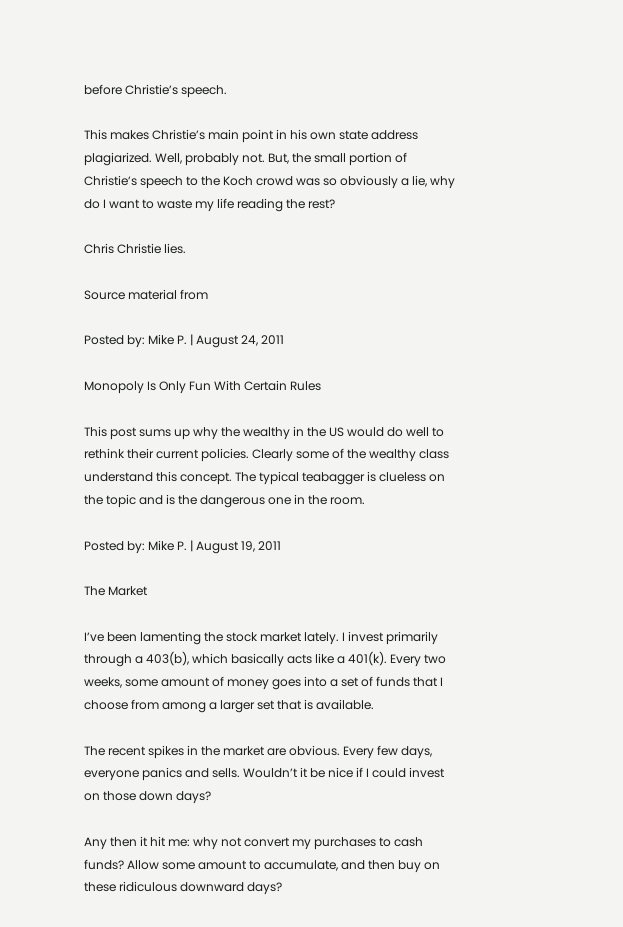before Christie’s speech.

This makes Christie’s main point in his own state address plagiarized. Well, probably not. But, the small portion of Christie’s speech to the Koch crowd was so obviously a lie, why do I want to waste my life reading the rest?

Chris Christie lies.

Source material from

Posted by: Mike P. | August 24, 2011

Monopoly Is Only Fun With Certain Rules

This post sums up why the wealthy in the US would do well to rethink their current policies. Clearly some of the wealthy class understand this concept. The typical teabagger is clueless on the topic and is the dangerous one in the room.

Posted by: Mike P. | August 19, 2011

The Market

I’ve been lamenting the stock market lately. I invest primarily through a 403(b), which basically acts like a 401(k). Every two weeks, some amount of money goes into a set of funds that I choose from among a larger set that is available.

The recent spikes in the market are obvious. Every few days, everyone panics and sells. Wouldn’t it be nice if I could invest on those down days?

Any then it hit me: why not convert my purchases to cash funds? Allow some amount to accumulate, and then buy on these ridiculous downward days?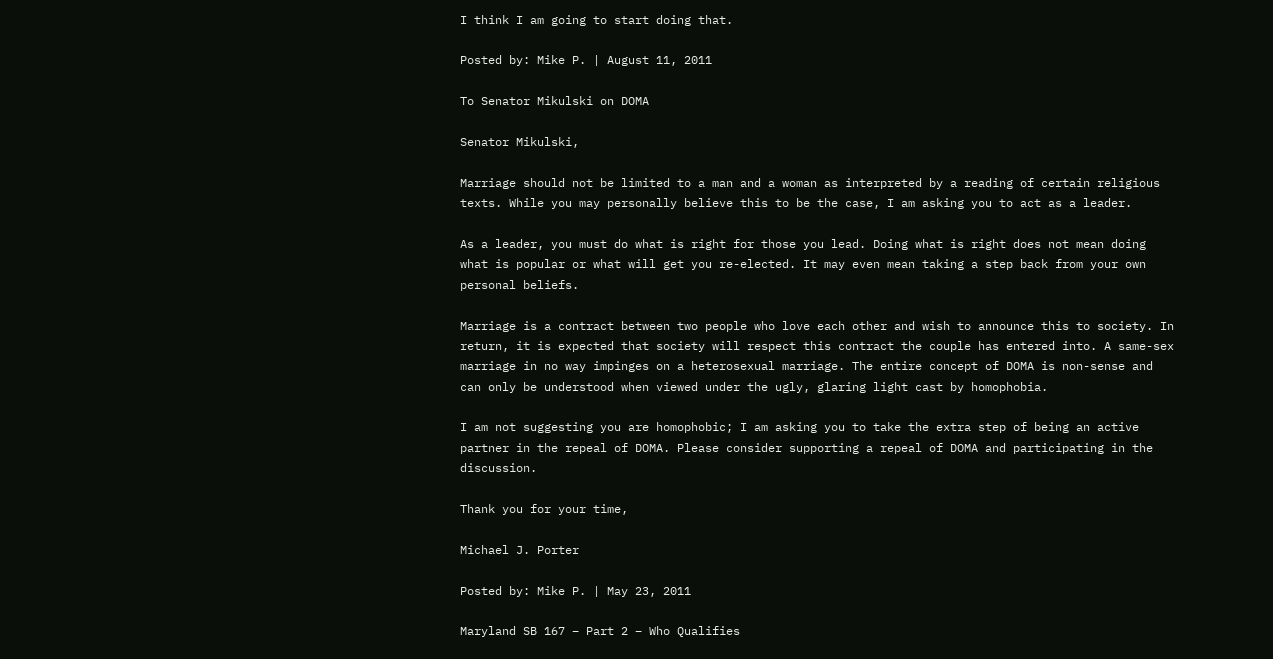I think I am going to start doing that.

Posted by: Mike P. | August 11, 2011

To Senator Mikulski on DOMA

Senator Mikulski,

Marriage should not be limited to a man and a woman as interpreted by a reading of certain religious texts. While you may personally believe this to be the case, I am asking you to act as a leader.

As a leader, you must do what is right for those you lead. Doing what is right does not mean doing what is popular or what will get you re-elected. It may even mean taking a step back from your own personal beliefs.

Marriage is a contract between two people who love each other and wish to announce this to society. In return, it is expected that society will respect this contract the couple has entered into. A same-sex marriage in no way impinges on a heterosexual marriage. The entire concept of DOMA is non-sense and can only be understood when viewed under the ugly, glaring light cast by homophobia.

I am not suggesting you are homophobic; I am asking you to take the extra step of being an active partner in the repeal of DOMA. Please consider supporting a repeal of DOMA and participating in the discussion.

Thank you for your time,

Michael J. Porter

Posted by: Mike P. | May 23, 2011

Maryland SB 167 – Part 2 – Who Qualifies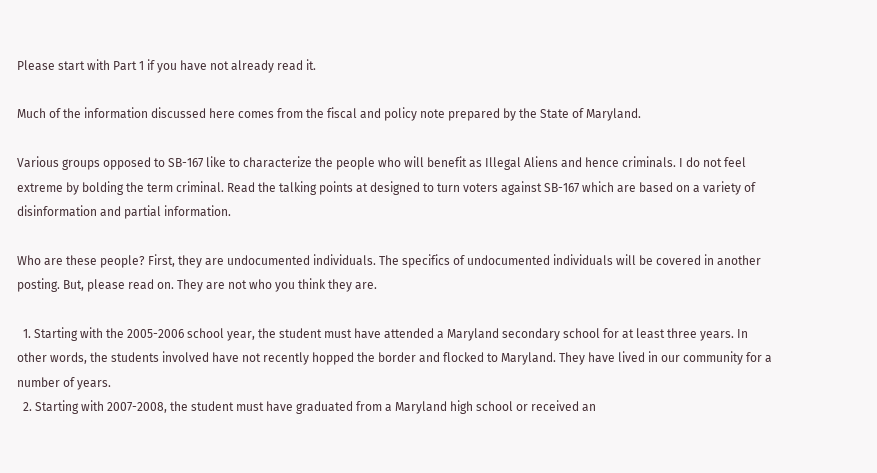Please start with Part 1 if you have not already read it.

Much of the information discussed here comes from the fiscal and policy note prepared by the State of Maryland.

Various groups opposed to SB-167 like to characterize the people who will benefit as Illegal Aliens and hence criminals. I do not feel extreme by bolding the term criminal. Read the talking points at designed to turn voters against SB-167 which are based on a variety of disinformation and partial information.

Who are these people? First, they are undocumented individuals. The specifics of undocumented individuals will be covered in another posting. But, please read on. They are not who you think they are.

  1. Starting with the 2005-2006 school year, the student must have attended a Maryland secondary school for at least three years. In other words, the students involved have not recently hopped the border and flocked to Maryland. They have lived in our community for a number of years.
  2. Starting with 2007-2008, the student must have graduated from a Maryland high school or received an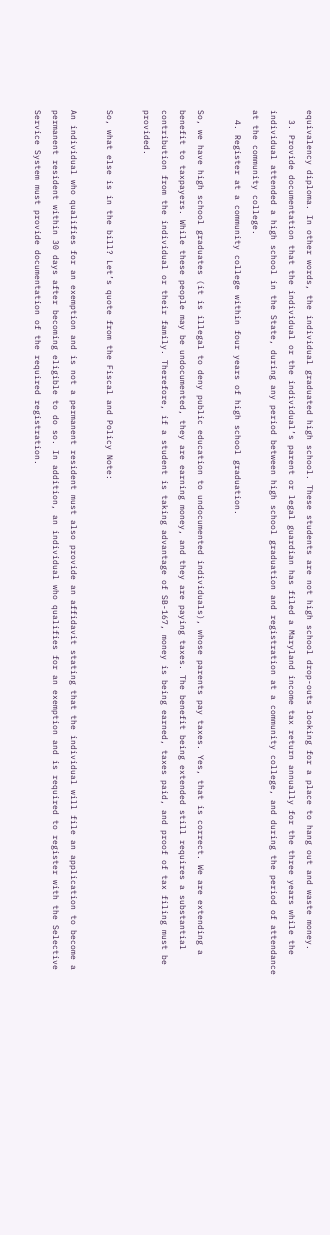equivalency diploma. In other words, the individual graduated high school. These students are not high school drop-outs looking for a place to hang out and waste money.
  3. Provide documentation that the individual or the individual’s parent or legal guardian has filed a Maryland income tax return annually for the three years while the individual attended a high school in the State, during any period between high school graduation and registration at a community college, and during the period of attendance at the community college.
  4. Register at a community college within four years of high school graduation.

So, we have high school graduates (it is illegal to deny public education to undocumented individuals), whose parents pay taxes. Yes, that is correct. We are extending a benefit to taxpayers. While these people may be undocumented, they are earning money, and they are paying taxes. The benefit being extended still requires a substantial contribution from the individual or their family. Therefore, if a student is taking advantage of SB-167, money is being earned, taxes paid, and proof of tax filing must be provided.

So, what else is in the bill? Let’s quote from the Fiscal and Policy Note:

An individual who qualifies for an exemption and is not a permanent resident must also provide an affidavit stating that the individual will file an application to become a permanent resident within 30 days after becoming eligible to do so. In addition, an individual who qualifies for an exemption and is required to register with the Selective Service System must provide documentation of the required registration.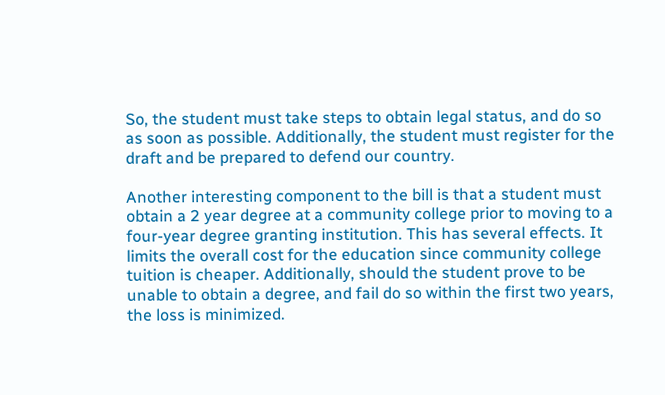So, the student must take steps to obtain legal status, and do so as soon as possible. Additionally, the student must register for the draft and be prepared to defend our country.

Another interesting component to the bill is that a student must obtain a 2 year degree at a community college prior to moving to a four-year degree granting institution. This has several effects. It limits the overall cost for the education since community college tuition is cheaper. Additionally, should the student prove to be unable to obtain a degree, and fail do so within the first two years, the loss is minimized.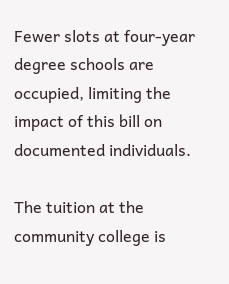Fewer slots at four-year degree schools are occupied, limiting the impact of this bill on documented individuals.

The tuition at the community college is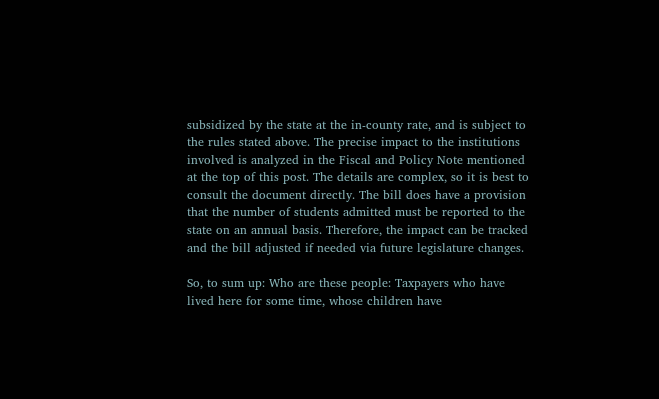subsidized by the state at the in-county rate, and is subject to the rules stated above. The precise impact to the institutions involved is analyzed in the Fiscal and Policy Note mentioned at the top of this post. The details are complex, so it is best to consult the document directly. The bill does have a provision that the number of students admitted must be reported to the state on an annual basis. Therefore, the impact can be tracked and the bill adjusted if needed via future legislature changes.

So, to sum up: Who are these people: Taxpayers who have lived here for some time, whose children have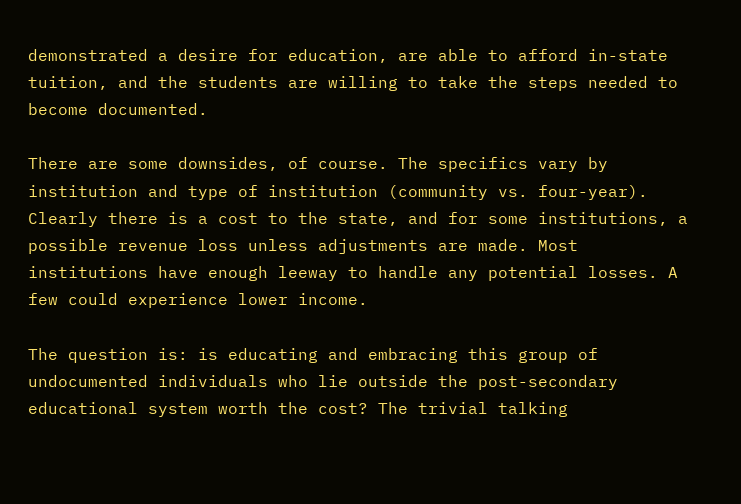demonstrated a desire for education, are able to afford in-state tuition, and the students are willing to take the steps needed to become documented.

There are some downsides, of course. The specifics vary by institution and type of institution (community vs. four-year).
Clearly there is a cost to the state, and for some institutions, a possible revenue loss unless adjustments are made. Most institutions have enough leeway to handle any potential losses. A few could experience lower income.

The question is: is educating and embracing this group of undocumented individuals who lie outside the post-secondary educational system worth the cost? The trivial talking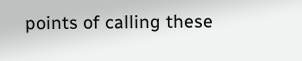points of calling these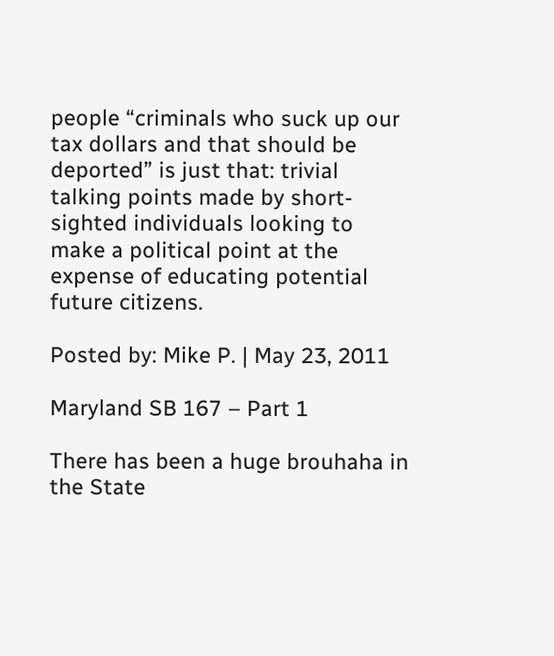people “criminals who suck up our tax dollars and that should be deported” is just that: trivial talking points made by short-sighted individuals looking to make a political point at the expense of educating potential future citizens.

Posted by: Mike P. | May 23, 2011

Maryland SB 167 – Part 1

There has been a huge brouhaha in the State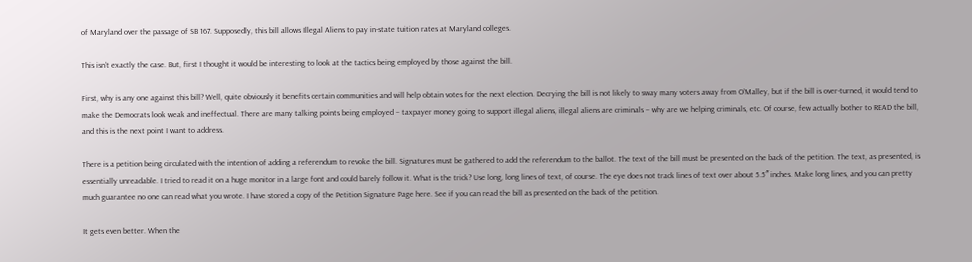of Maryland over the passage of SB 167. Supposedly, this bill allows Illegal Aliens to pay in-state tuition rates at Maryland colleges.

This isn’t exactly the case. But, first I thought it would be interesting to look at the tactics being employed by those against the bill.

First, why is any one against this bill? Well, quite obviously it benefits certain communities and will help obtain votes for the next election. Decrying the bill is not likely to sway many voters away from O’Malley, but if the bill is over-turned, it would tend to make the Democrats look weak and ineffectual. There are many talking points being employed – taxpayer money going to support illegal aliens, illegal aliens are criminals – why are we helping criminals, etc. Of course, few actually bother to READ the bill, and this is the next point I want to address.

There is a petition being circulated with the intention of adding a referendum to revoke the bill. Signatures must be gathered to add the referendum to the ballot. The text of the bill must be presented on the back of the petition. The text, as presented, is essentially unreadable. I tried to read it on a huge monitor in a large font and could barely follow it. What is the trick? Use long, long lines of text, of course. The eye does not track lines of text over about 5.5″ inches. Make long lines, and you can pretty much guarantee no one can read what you wrote. I have stored a copy of the Petition Signature Page here. See if you can read the bill as presented on the back of the petition.

It gets even better. When the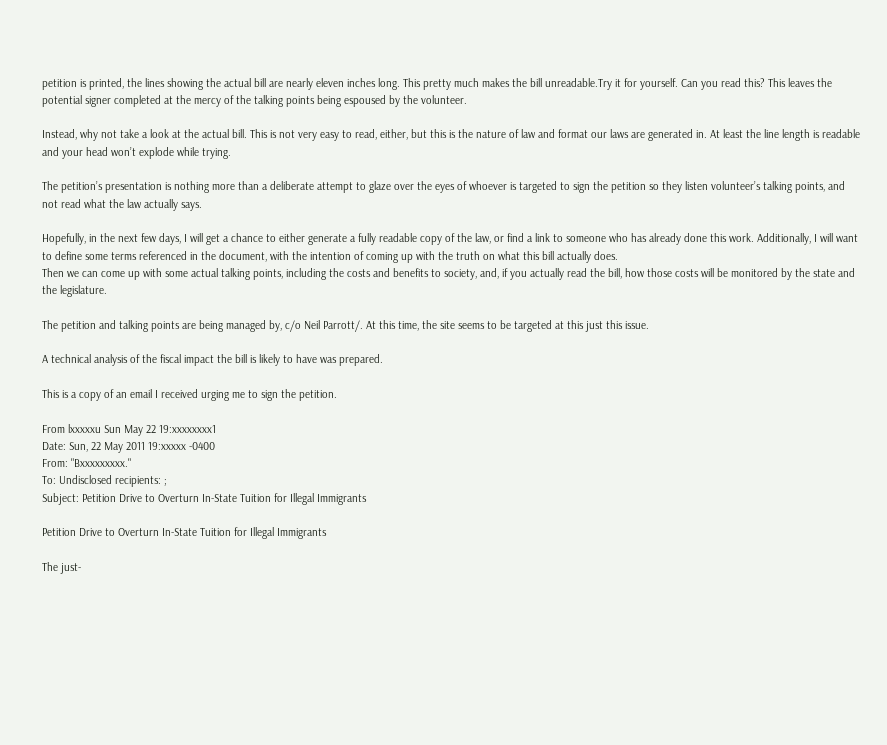petition is printed, the lines showing the actual bill are nearly eleven inches long. This pretty much makes the bill unreadable.Try it for yourself. Can you read this? This leaves the potential signer completed at the mercy of the talking points being espoused by the volunteer.

Instead, why not take a look at the actual bill. This is not very easy to read, either, but this is the nature of law and format our laws are generated in. At least the line length is readable and your head won’t explode while trying.

The petition’s presentation is nothing more than a deliberate attempt to glaze over the eyes of whoever is targeted to sign the petition so they listen volunteer’s talking points, and not read what the law actually says.

Hopefully, in the next few days, I will get a chance to either generate a fully readable copy of the law, or find a link to someone who has already done this work. Additionally, I will want to define some terms referenced in the document, with the intention of coming up with the truth on what this bill actually does.
Then we can come up with some actual talking points, including the costs and benefits to society, and, if you actually read the bill, how those costs will be monitored by the state and the legislature.

The petition and talking points are being managed by, c/o Neil Parrott/. At this time, the site seems to be targeted at this just this issue.

A technical analysis of the fiscal impact the bill is likely to have was prepared.

This is a copy of an email I received urging me to sign the petition.

From lxxxxxu Sun May 22 19:xxxxxxxx1
Date: Sun, 22 May 2011 19:xxxxx -0400
From: "Bxxxxxxxxx."
To: Undisclosed recipients: ;
Subject: Petition Drive to Overturn In-State Tuition for Illegal Immigrants

Petition Drive to Overturn In-State Tuition for Illegal Immigrants

The just-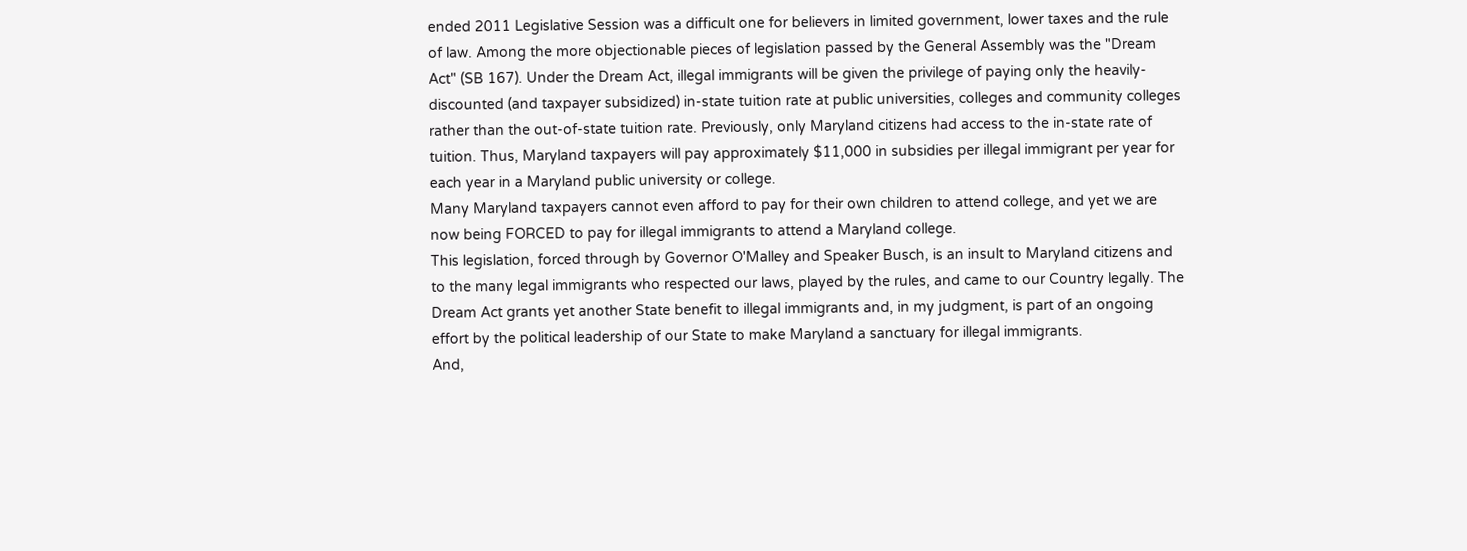ended 2011 Legislative Session was a difficult one for believers in limited government, lower taxes and the rule of law. Among the more objectionable pieces of legislation passed by the General Assembly was the "Dream Act" (SB 167). Under the Dream Act, illegal immigrants will be given the privilege of paying only the heavily-discounted (and taxpayer subsidized) in-state tuition rate at public universities, colleges and community colleges rather than the out-of-state tuition rate. Previously, only Maryland citizens had access to the in-state rate of tuition. Thus, Maryland taxpayers will pay approximately $11,000 in subsidies per illegal immigrant per year for each year in a Maryland public university or college.
Many Maryland taxpayers cannot even afford to pay for their own children to attend college, and yet we are now being FORCED to pay for illegal immigrants to attend a Maryland college.
This legislation, forced through by Governor O'Malley and Speaker Busch, is an insult to Maryland citizens and to the many legal immigrants who respected our laws, played by the rules, and came to our Country legally. The Dream Act grants yet another State benefit to illegal immigrants and, in my judgment, is part of an ongoing effort by the political leadership of our State to make Maryland a sanctuary for illegal immigrants.
And,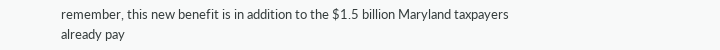remember, this new benefit is in addition to the $1.5 billion Maryland taxpayers already pay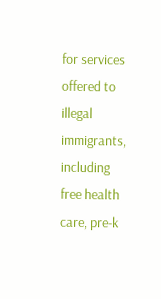for services offered to illegal immigrants, including free health care, pre-k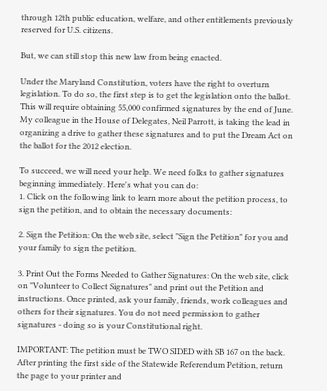through 12th public education, welfare, and other entitlements previously reserved for U.S. citizens.

But, we can still stop this new law from being enacted.

Under the Maryland Constitution, voters have the right to overturn legislation. To do so, the first step is to get the legislation onto the ballot. This will require obtaining 55,000 confirmed signatures by the end of June. My colleague in the House of Delegates, Neil Parrott, is taking the lead in organizing a drive to gather these signatures and to put the Dream Act on the ballot for the 2012 election.

To succeed, we will need your help. We need folks to gather signatures beginning immediately. Here's what you can do:
1. Click on the following link to learn more about the petition process, to sign the petition, and to obtain the necessary documents:

2. Sign the Petition: On the web site, select "Sign the Petition" for you and your family to sign the petition.

3. Print Out the Forms Needed to Gather Signatures: On the web site, click on "Volunteer to Collect Signatures" and print out the Petition and instructions. Once printed, ask your family, friends, work colleagues and others for their signatures. You do not need permission to gather signatures - doing so is your Constitutional right.

IMPORTANT: The petition must be TWO SIDED with SB 167 on the back. After printing the first side of the Statewide Referendum Petition, return the page to your printer and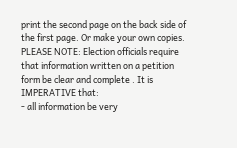print the second page on the back side of the first page. Or make your own copies.
PLEASE NOTE: Election officials require that information written on a petition form be clear and complete . It is IMPERATIVE that:
- all information be very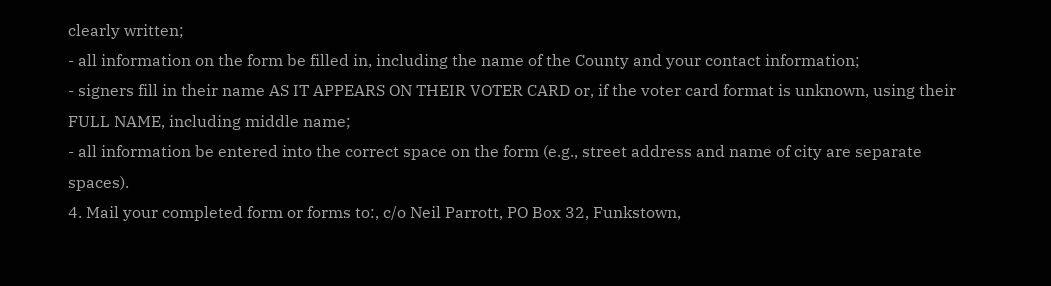clearly written;
- all information on the form be filled in, including the name of the County and your contact information;
- signers fill in their name AS IT APPEARS ON THEIR VOTER CARD or, if the voter card format is unknown, using their FULL NAME, including middle name;
- all information be entered into the correct space on the form (e.g., street address and name of city are separate spaces).
4. Mail your completed form or forms to:, c/o Neil Parrott, PO Box 32, Funkstown,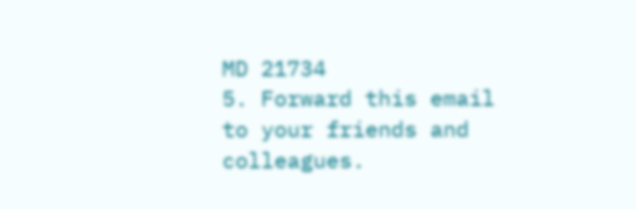MD 21734
5. Forward this email to your friends and colleagues.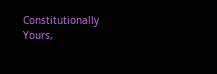Constitutionally Yours,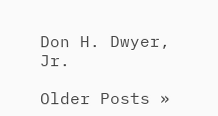Don H. Dwyer, Jr.

Older Posts »